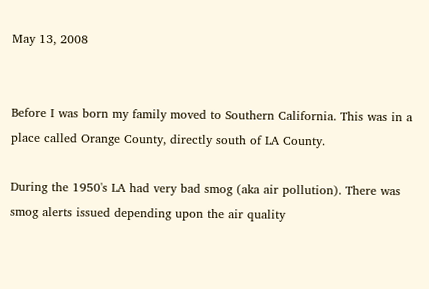May 13, 2008


Before I was born my family moved to Southern California. This was in a place called Orange County, directly south of LA County.

During the 1950's LA had very bad smog (aka air pollution). There was smog alerts issued depending upon the air quality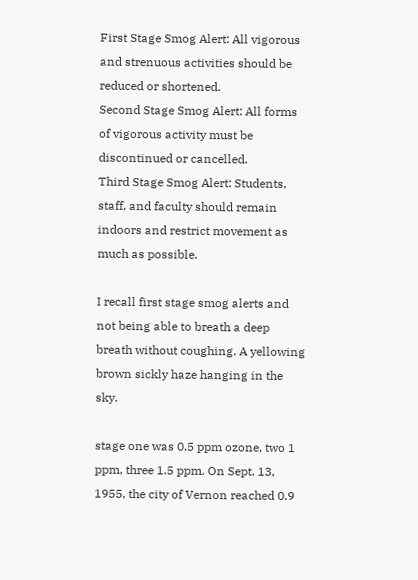First Stage Smog Alert: All vigorous and strenuous activities should be reduced or shortened.
Second Stage Smog Alert: All forms of vigorous activity must be discontinued or cancelled.
Third Stage Smog Alert: Students, staff, and faculty should remain indoors and restrict movement as much as possible.

I recall first stage smog alerts and not being able to breath a deep breath without coughing. A yellowing brown sickly haze hanging in the sky.

stage one was 0.5 ppm ozone, two 1 ppm, three 1.5 ppm. On Sept. 13, 1955, the city of Vernon reached 0.9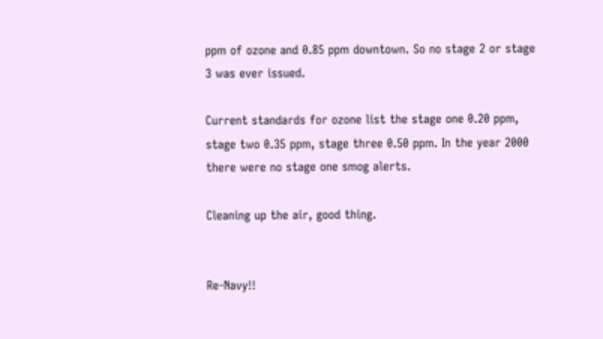ppm of ozone and 0.85 ppm downtown. So no stage 2 or stage 3 was ever issued.

Current standards for ozone list the stage one 0.20 ppm, stage two 0.35 ppm, stage three 0.50 ppm. In the year 2000 there were no stage one smog alerts.

Cleaning up the air, good thing.


Re-Navy!!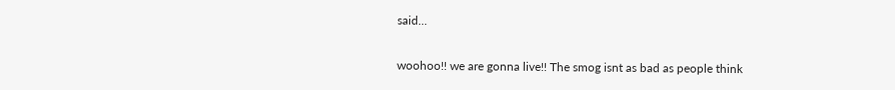said...

woohoo!! we are gonna live!! The smog isnt as bad as people think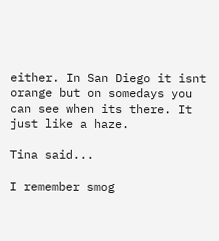either. In San Diego it isnt orange but on somedays you can see when its there. It just like a haze.

Tina said...

I remember smog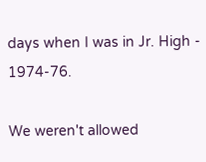days when I was in Jr. High - 1974-76.

We weren't allowed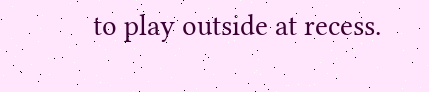to play outside at recess.